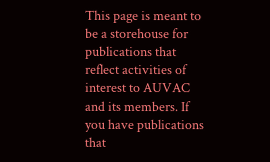This page is meant to be a storehouse for publications that reflect activities of interest to AUVAC and its members. If you have publications that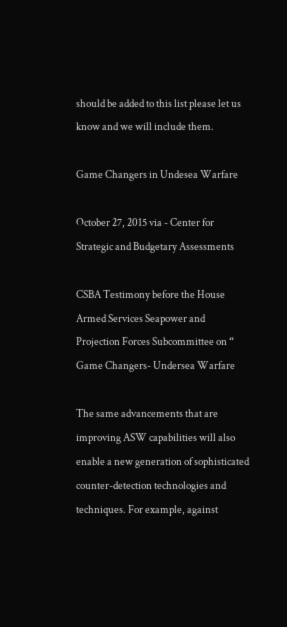should be added to this list please let us know and we will include them.

Game Changers in Undesea Warfare

October 27, 2015 via - Center for Strategic and Budgetary Assessments

CSBA Testimony before the House Armed Services Seapower and Projection Forces Subcommittee on “ Game Changers- Undersea Warfare

The same advancements that are improving ASW capabilities will also enable a new generation of sophisticated counter-detection technologies and techniques. For example, against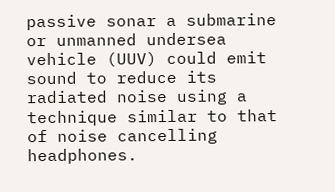passive sonar a submarine or unmanned undersea vehicle (UUV) could emit sound to reduce its radiated noise using a technique similar to that of noise cancelling headphones.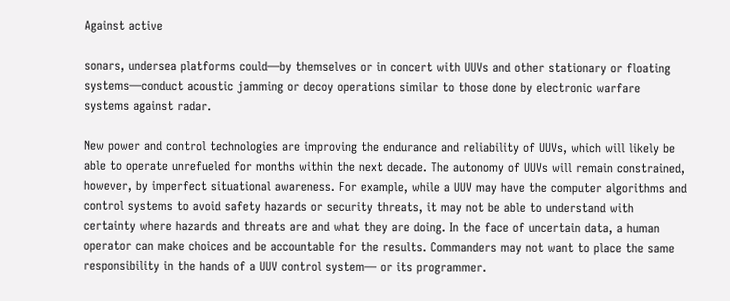Against active

sonars, undersea platforms could—by themselves or in concert with UUVs and other stationary or floating systems—conduct acoustic jamming or decoy operations similar to those done by electronic warfare systems against radar.

New power and control technologies are improving the endurance and reliability of UUVs, which will likely be able to operate unrefueled for months within the next decade. The autonomy of UUVs will remain constrained, however, by imperfect situational awareness. For example, while a UUV may have the computer algorithms and control systems to avoid safety hazards or security threats, it may not be able to understand with certainty where hazards and threats are and what they are doing. In the face of uncertain data, a human operator can make choices and be accountable for the results. Commanders may not want to place the same responsibility in the hands of a UUV control system— or its programmer.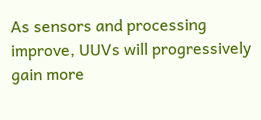As sensors and processing improve, UUVs will progressively gain more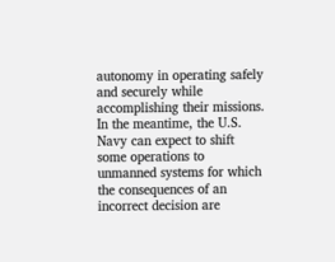autonomy in operating safely and securely while accomplishing their missions. In the meantime, the U.S. Navy can expect to shift some operations to unmanned systems for which the consequences of an incorrect decision are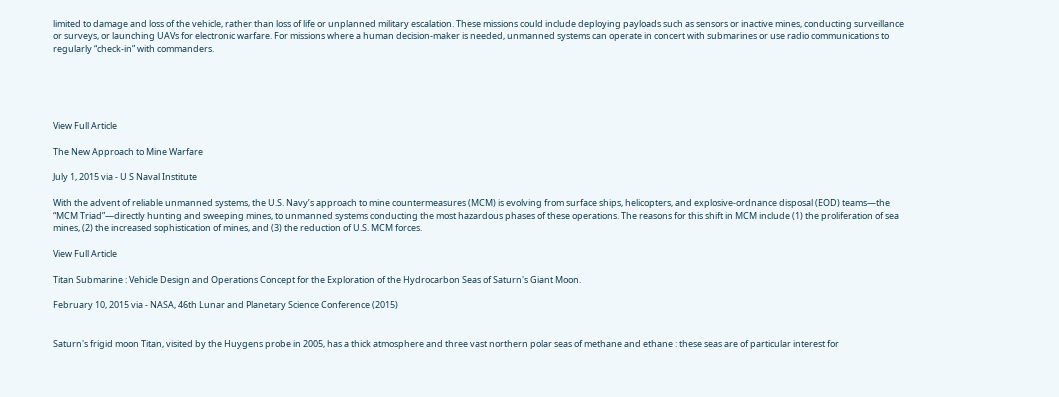limited to damage and loss of the vehicle, rather than loss of life or unplanned military escalation. These missions could include deploying payloads such as sensors or inactive mines, conducting surveillance or surveys, or launching UAVs for electronic warfare. For missions where a human decision-maker is needed, unmanned systems can operate in concert with submarines or use radio communications to regularly “check-in” with commanders.





View Full Article

The New Approach to Mine Warfare

July 1, 2015 via - U S Naval Institute

With the advent of reliable unmanned systems, the U.S. Navy’s approach to mine countermeasures (MCM) is evolving from surface ships, helicopters, and explosive-ordnance disposal (EOD) teams—the “MCM Triad”—directly hunting and sweeping mines, to unmanned systems conducting the most hazardous phases of these operations. The reasons for this shift in MCM include (1) the proliferation of sea mines, (2) the increased sophistication of mines, and (3) the reduction of U.S. MCM forces.

View Full Article

Titan Submarine : Vehicle Design and Operations Concept for the Exploration of the Hydrocarbon Seas of Saturn's Giant Moon.

February 10, 2015 via - NASA, 46th Lunar and Planetary Science Conference (2015)


Saturn's frigid moon Titan, visited by the Huygens probe in 2005, has a thick atmosphere and three vast northern polar seas of methane and ethane : these seas are of particular interest for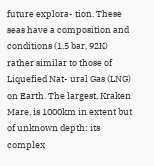future explora- tion. These seas have a composition and conditions (1.5 bar, 92K) rather similar to those of Liquefied Nat- ural Gas (LNG) on Earth. The largest, Kraken Mare, is 1000km in extent but of unknown depth: its complex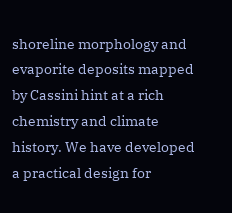shoreline morphology and evaporite deposits mapped by Cassini hint at a rich chemistry and climate history. We have developed a practical design for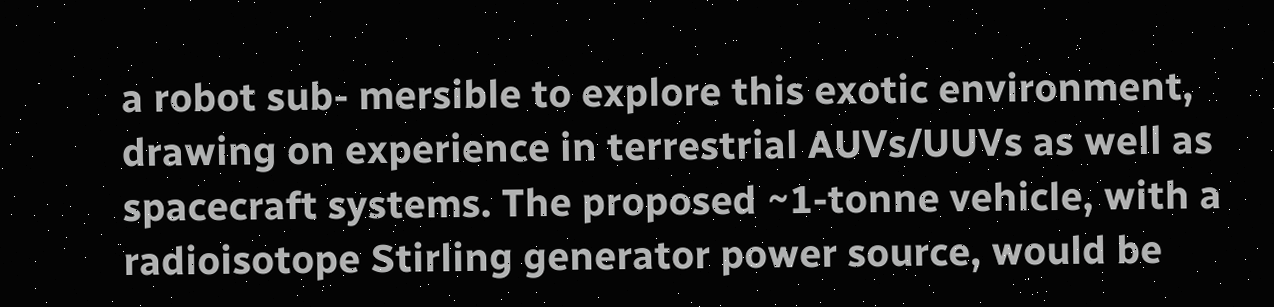a robot sub- mersible to explore this exotic environment, drawing on experience in terrestrial AUVs/UUVs as well as spacecraft systems. The proposed ~1-tonne vehicle, with a radioisotope Stirling generator power source, would be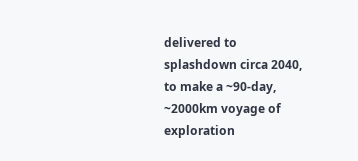delivered to splashdown circa 2040, to make a ~90-day, ~2000km voyage of exploration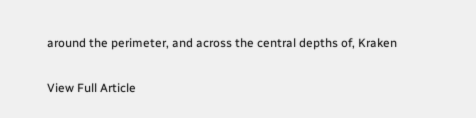around the perimeter, and across the central depths of, Kraken


View Full Article